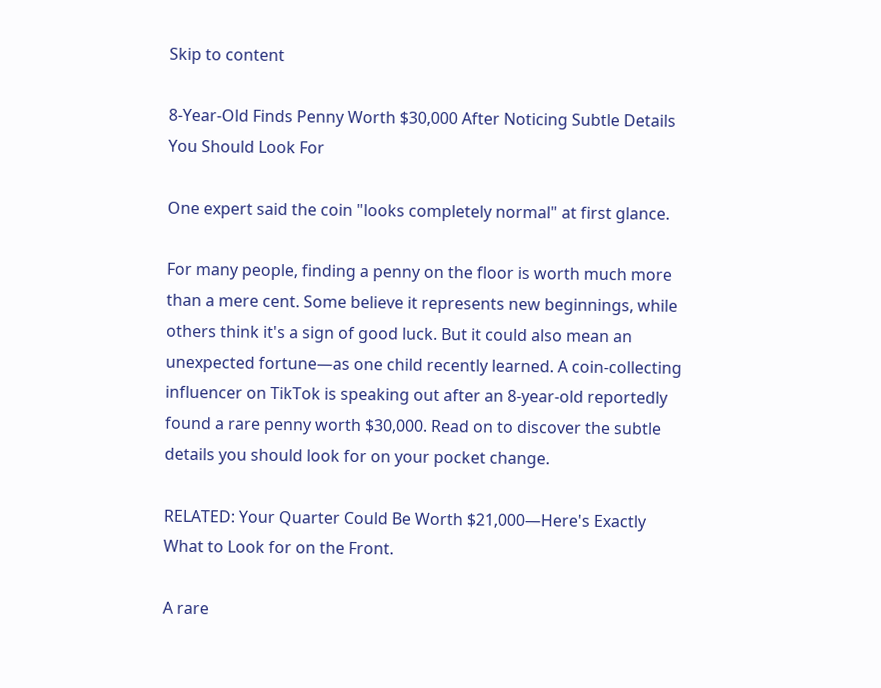Skip to content

8-Year-Old Finds Penny Worth $30,000 After Noticing Subtle Details You Should Look For

One expert said the coin "looks completely normal" at first glance.

For many people, finding a penny on the floor is worth much more than a mere cent. Some believe it represents new beginnings, while others think it's a sign of good luck. But it could also mean an unexpected fortune—as one child recently learned. A coin-collecting influencer on TikTok is speaking out after an 8-year-old reportedly found a rare penny worth $30,000. Read on to discover the subtle details you should look for on your pocket change.

RELATED: Your Quarter Could Be Worth $21,000—Here's Exactly What to Look for on the Front.

A rare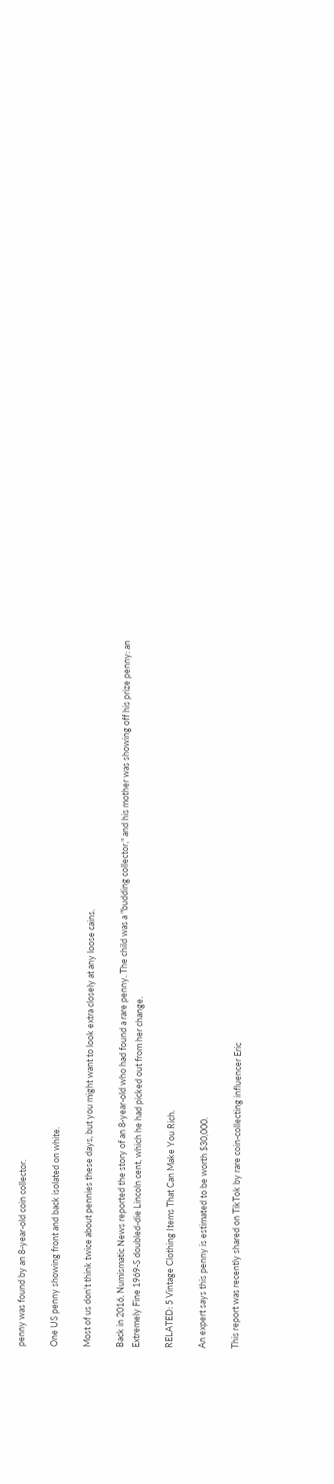penny was found by an 8-year-old coin collector.

One US penny showing front and back isolated on white.

Most of us don't think twice about pennies these days, but you might want to look extra closely at any loose cains.

Back in 2016, Numismatic News reported the story of an 8-year-old who had found a rare penny. The child was a "budding collector," and his mother was showing off his prize penny: an Extremely Fine 1969-S doubled-die Lincoln cent, which he had picked out from her change.

RELATED: 5 Vintage Clothing Items That Can Make You Rich.

An expert says this penny is estimated to be worth $30,000.

This report was recently shared on TikTok by rare coin-collecting influencer Eric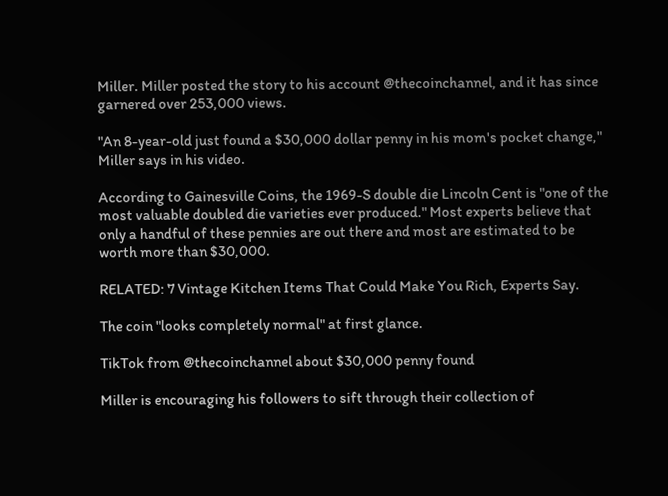Miller. Miller posted the story to his account @thecoinchannel, and it has since garnered over 253,000 views.

"An 8-year-old just found a $30,000 dollar penny in his mom's pocket change," Miller says in his video.

According to Gainesville Coins, the 1969-S double die Lincoln Cent is "one of the most valuable doubled die varieties ever produced." Most experts believe that only a handful of these pennies are out there and most are estimated to be worth more than $30,000.

RELATED: 7 Vintage Kitchen Items That Could Make You Rich, Experts Say.

The coin "looks completely normal" at first glance.

TikTok from @thecoinchannel about $30,000 penny found

Miller is encouraging his followers to sift through their collection of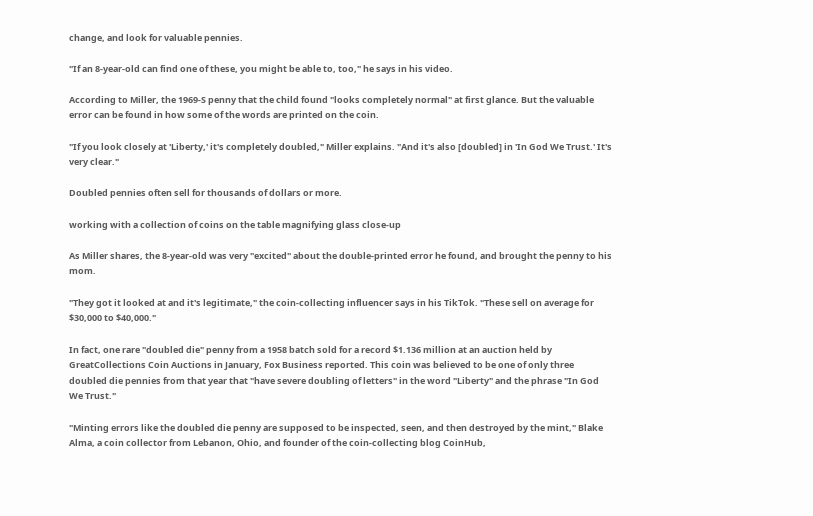change, and look for valuable pennies.

"If an 8-year-old can find one of these, you might be able to, too," he says in his video.

According to Miller, the 1969-S penny that the child found "looks completely normal" at first glance. But the valuable error can be found in how some of the words are printed on the coin.

"If you look closely at 'Liberty,' it's completely doubled," Miller explains. "And it's also [doubled] in 'In God We Trust.' It's very clear."

Doubled pennies often sell for thousands of dollars or more.

working with a collection of coins on the table magnifying glass close-up

As Miller shares, the 8-year-old was very "excited" about the double-printed error he found, and brought the penny to his mom.

"They got it looked at and it's legitimate," the coin-collecting influencer says in his TikTok. "These sell on average for $30,000 to $40,000."

In fact, one rare "doubled die" penny from a 1958 batch sold for a record $1.136 million at an auction held by GreatCollections Coin Auctions in January, Fox Business reported. This coin was believed to be one of only three doubled die pennies from that year that "have severe doubling of letters" in the word "Liberty" and the phrase "In God We Trust."

"Minting errors like the doubled die penny are supposed to be inspected, seen, and then destroyed by the mint," Blake Alma, a coin collector from Lebanon, Ohio, and founder of the coin-collecting blog CoinHub,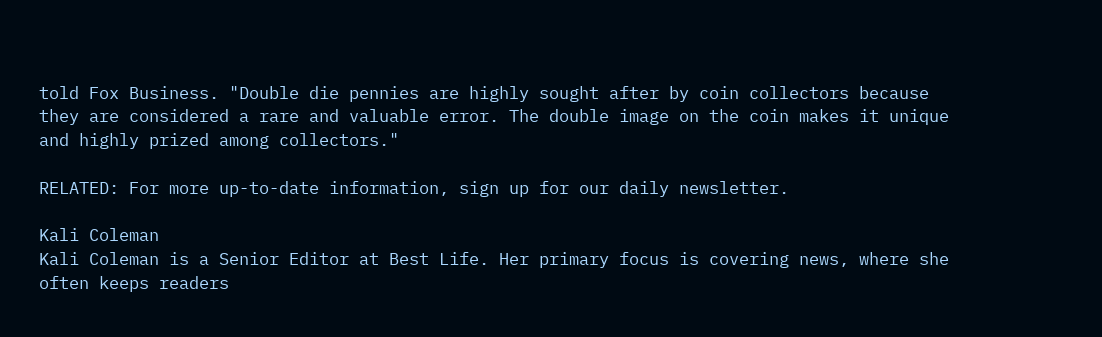told Fox Business. "Double die pennies are highly sought after by coin collectors because they are considered a rare and valuable error. The double image on the coin makes it unique and highly prized among collectors."

RELATED: For more up-to-date information, sign up for our daily newsletter.

Kali Coleman
Kali Coleman is a Senior Editor at Best Life. Her primary focus is covering news, where she often keeps readers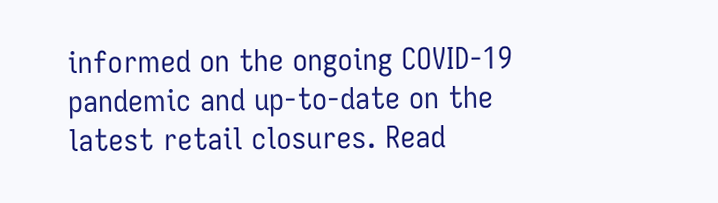informed on the ongoing COVID-19 pandemic and up-to-date on the latest retail closures. Read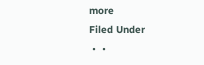more
Filed Under
 •  •